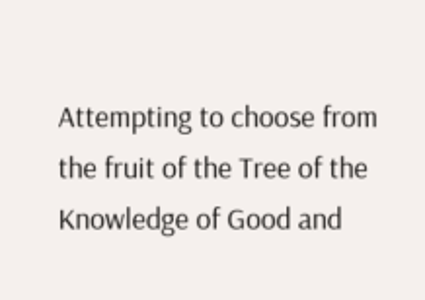Attempting to choose from the fruit of the Tree of the Knowledge of Good and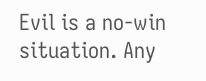Evil is a no-win situation. Any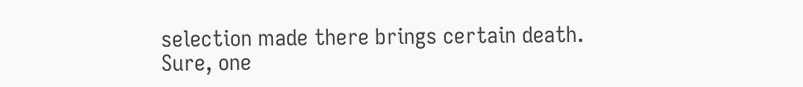selection made there brings certain death.   Sure, one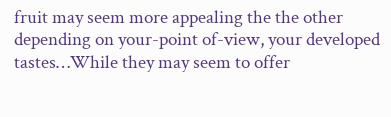fruit may seem more appealing the the other depending on your-point of-view, your developed tastes…While they may seem to offer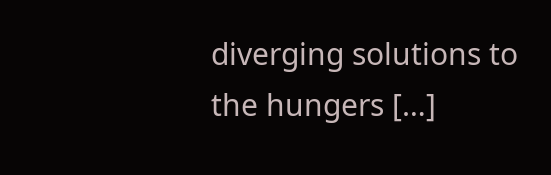diverging solutions to the hungers […]